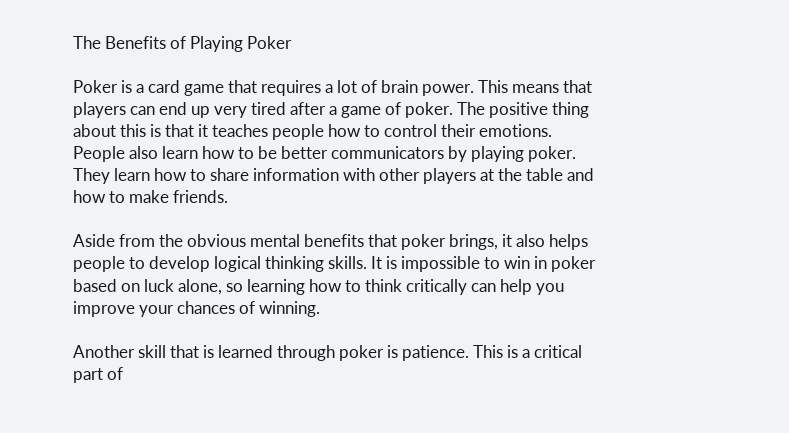The Benefits of Playing Poker

Poker is a card game that requires a lot of brain power. This means that players can end up very tired after a game of poker. The positive thing about this is that it teaches people how to control their emotions. People also learn how to be better communicators by playing poker. They learn how to share information with other players at the table and how to make friends.

Aside from the obvious mental benefits that poker brings, it also helps people to develop logical thinking skills. It is impossible to win in poker based on luck alone, so learning how to think critically can help you improve your chances of winning.

Another skill that is learned through poker is patience. This is a critical part of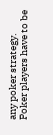any poker strategy. Poker players have to be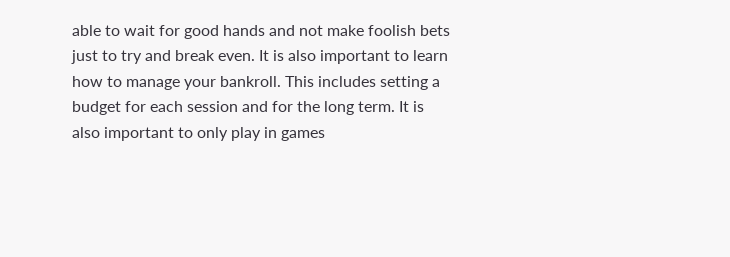able to wait for good hands and not make foolish bets just to try and break even. It is also important to learn how to manage your bankroll. This includes setting a budget for each session and for the long term. It is also important to only play in games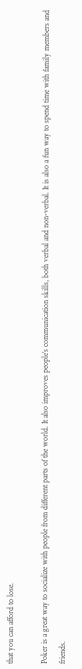that you can afford to lose.

Poker is a great way to socialize with people from different parts of the world. It also improves people’s communication skills, both verbal and non-verbal. It is also a fun way to spend time with family members and friends.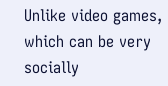Unlike video games, which can be very socially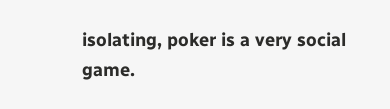isolating, poker is a very social game.